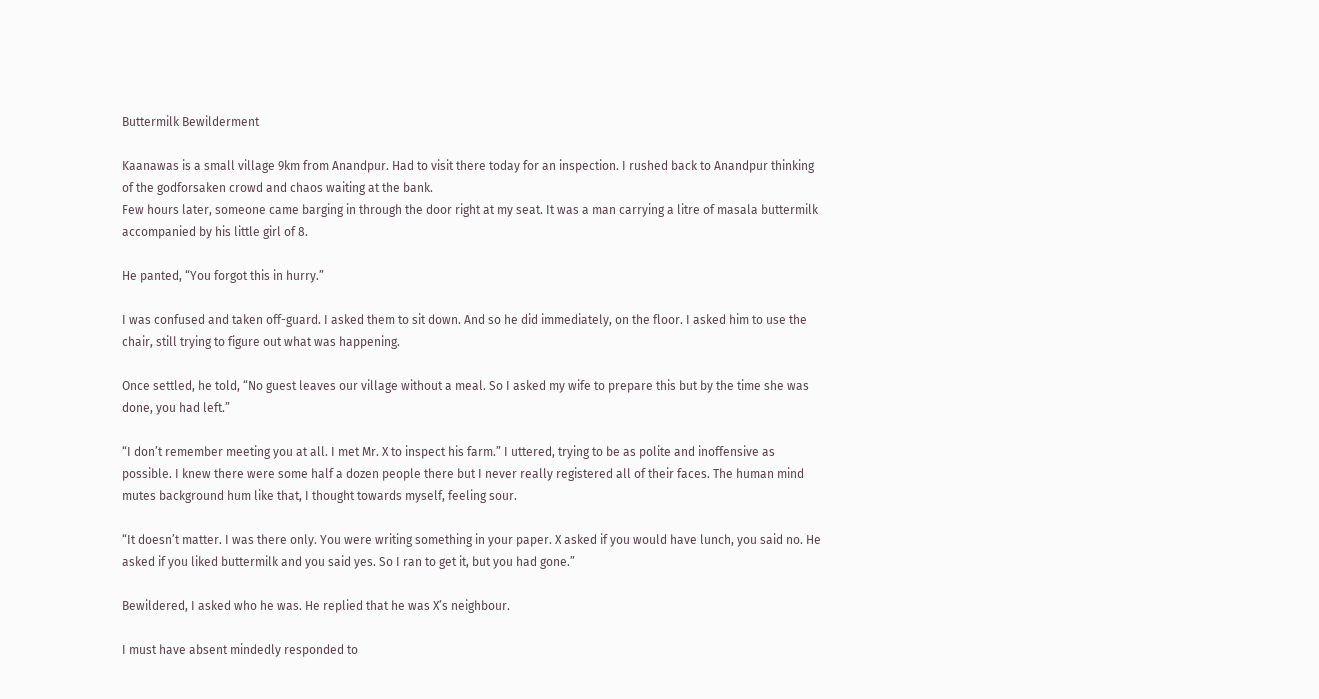Buttermilk Bewilderment

Kaanawas is a small village 9km from Anandpur. Had to visit there today for an inspection. I rushed back to Anandpur thinking of the godforsaken crowd and chaos waiting at the bank.
Few hours later, someone came barging in through the door right at my seat. It was a man carrying a litre of masala buttermilk accompanied by his little girl of 8.

He panted, “You forgot this in hurry.”

I was confused and taken off-guard. I asked them to sit down. And so he did immediately, on the floor. I asked him to use the chair, still trying to figure out what was happening.

Once settled, he told, “No guest leaves our village without a meal. So I asked my wife to prepare this but by the time she was done, you had left.”

“I don’t remember meeting you at all. I met Mr. X to inspect his farm.” I uttered, trying to be as polite and inoffensive as possible. I knew there were some half a dozen people there but I never really registered all of their faces. The human mind mutes background hum like that, I thought towards myself, feeling sour.

“It doesn’t matter. I was there only. You were writing something in your paper. X asked if you would have lunch, you said no. He asked if you liked buttermilk and you said yes. So I ran to get it, but you had gone.”

Bewildered, I asked who he was. He replied that he was X’s neighbour.

I must have absent mindedly responded to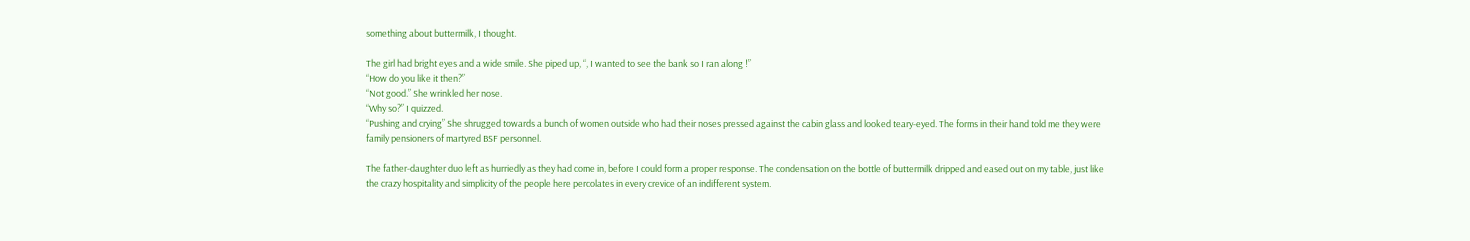something about buttermilk, I thought.

The girl had bright eyes and a wide smile. She piped up, “, I wanted to see the bank so I ran along !”
“How do you like it then?”
“Not good.” She wrinkled her nose.
“Why so?” I quizzed.
“Pushing and crying” She shrugged towards a bunch of women outside who had their noses pressed against the cabin glass and looked teary-eyed. The forms in their hand told me they were family pensioners of martyred BSF personnel.

The father-daughter duo left as hurriedly as they had come in, before I could form a proper response. The condensation on the bottle of buttermilk dripped and eased out on my table, just like the crazy hospitality and simplicity of the people here percolates in every crevice of an indifferent system.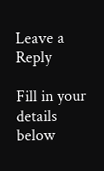Leave a Reply

Fill in your details below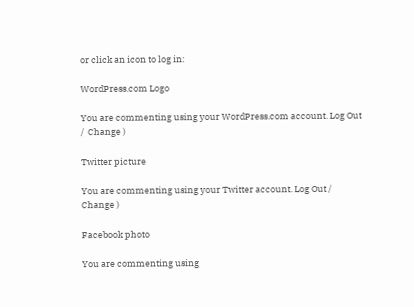or click an icon to log in:

WordPress.com Logo

You are commenting using your WordPress.com account. Log Out /  Change )

Twitter picture

You are commenting using your Twitter account. Log Out /  Change )

Facebook photo

You are commenting using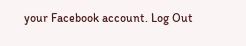your Facebook account. Log Out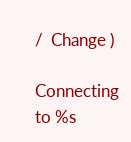/  Change )

Connecting to %s